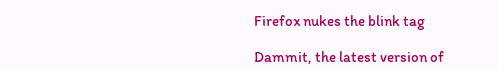Firefox nukes the blink tag

Dammit, the latest version of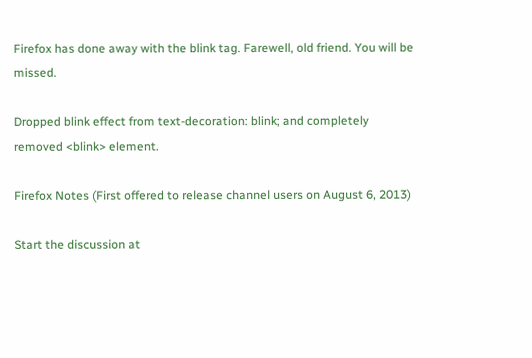Firefox has done away with the blink tag. Farewell, old friend. You will be missed.

Dropped blink effect from text-decoration: blink; and completely removed <blink> element.

Firefox Notes (First offered to release channel users on August 6, 2013)

Start the discussion at